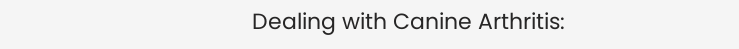Dealing with Canine Arthritis: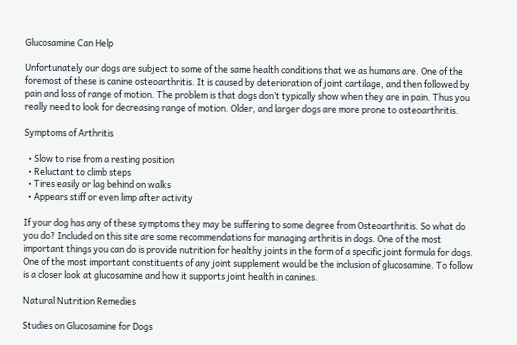Glucosamine Can Help

Unfortunately our dogs are subject to some of the same health conditions that we as humans are. One of the foremost of these is canine osteoarthritis. It is caused by deterioration of joint cartilage, and then followed by pain and loss of range of motion. The problem is that dogs don’t typically show when they are in pain. Thus you really need to look for decreasing range of motion. Older, and larger dogs are more prone to osteoarthritis.

Symptoms of Arthritis

  • Slow to rise from a resting position
  • Reluctant to climb steps
  • Tires easily or lag behind on walks
  • Appears stiff or even limp after activity

If your dog has any of these symptoms they may be suffering to some degree from Osteoarthritis. So what do you do? Included on this site are some recommendations for managing arthritis in dogs. One of the most important things you can do is provide nutrition for healthy joints in the form of a specific joint formula for dogs. One of the most important constituents of any joint supplement would be the inclusion of glucosamine. To follow is a closer look at glucosamine and how it supports joint health in canines.

Natural Nutrition Remedies

Studies on Glucosamine for Dogs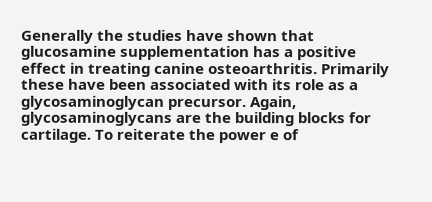Generally the studies have shown that glucosamine supplementation has a positive effect in treating canine osteoarthritis. Primarily these have been associated with its role as a glycosaminoglycan precursor. Again, glycosaminoglycans are the building blocks for cartilage. To reiterate the power e of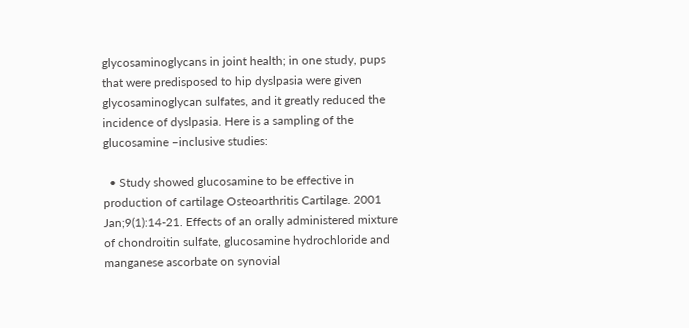glycosaminoglycans in joint health; in one study, pups that were predisposed to hip dyslpasia were given glycosaminoglycan sulfates, and it greatly reduced the incidence of dyslpasia. Here is a sampling of the glucosamine –inclusive studies:

  • Study showed glucosamine to be effective in production of cartilage Osteoarthritis Cartilage. 2001 Jan;9(1):14-21. Effects of an orally administered mixture of chondroitin sulfate, glucosamine hydrochloride and manganese ascorbate on synovial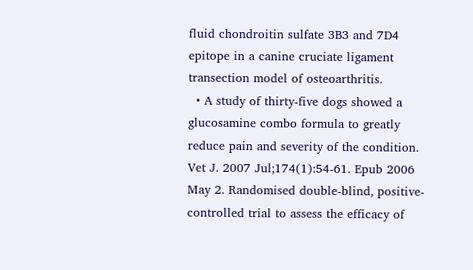fluid chondroitin sulfate 3B3 and 7D4 epitope in a canine cruciate ligament transection model of osteoarthritis.
  • A study of thirty-five dogs showed a glucosamine combo formula to greatly reduce pain and severity of the condition. Vet J. 2007 Jul;174(1):54-61. Epub 2006 May 2. Randomised double-blind, positive-controlled trial to assess the efficacy of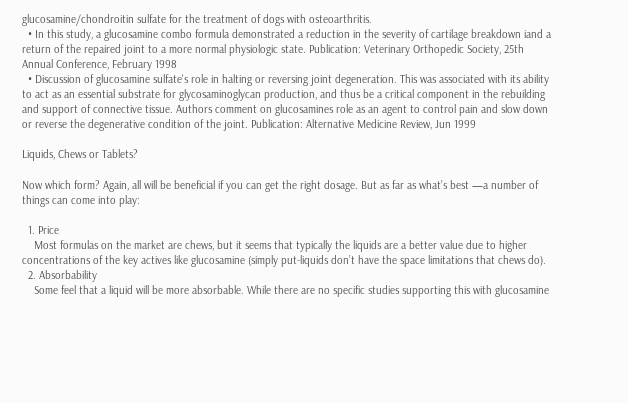glucosamine/chondroitin sulfate for the treatment of dogs with osteoarthritis.
  • In this study, a glucosamine combo formula demonstrated a reduction in the severity of cartilage breakdown iand a return of the repaired joint to a more normal physiologic state. Publication: Veterinary Orthopedic Society, 25th Annual Conference, February 1998
  • Discussion of glucosamine sulfate's role in halting or reversing joint degeneration. This was associated with its ability to act as an essential substrate for glycosaminoglycan production, and thus be a critical component in the rebuilding and support of connective tissue. Authors comment on glucosamines role as an agent to control pain and slow down or reverse the degenerative condition of the joint. Publication: Alternative Medicine Review, Jun 1999

Liquids, Chews or Tablets?

Now which form? Again, all will be beneficial if you can get the right dosage. But as far as what’s best —a number of things can come into play:

  1. Price
    Most formulas on the market are chews, but it seems that typically the liquids are a better value due to higher concentrations of the key actives like glucosamine (simply put-liquids don’t have the space limitations that chews do).
  2. Absorbability
    Some feel that a liquid will be more absorbable. While there are no specific studies supporting this with glucosamine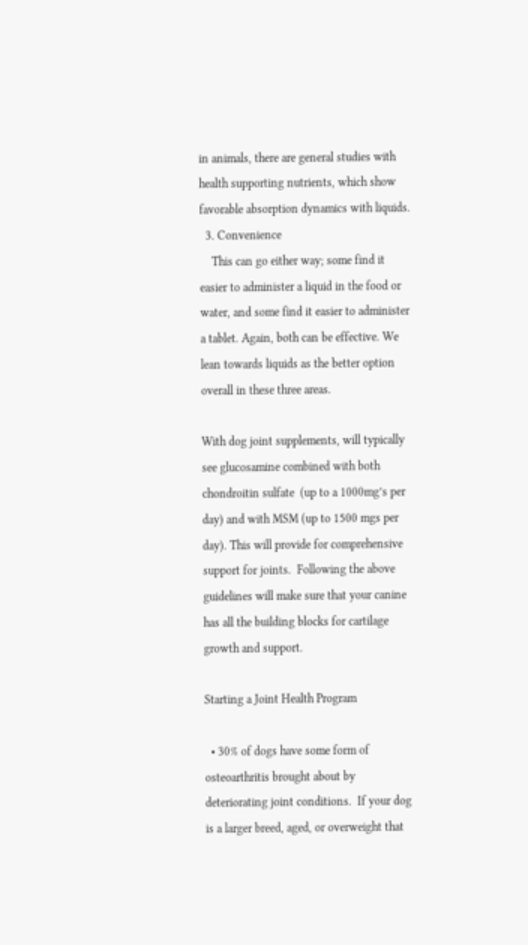in animals, there are general studies with health supporting nutrients, which show favorable absorption dynamics with liquids.
  3. Convenience
    This can go either way; some find it easier to administer a liquid in the food or water, and some find it easier to administer a tablet. Again, both can be effective. We lean towards liquids as the better option overall in these three areas.

With dog joint supplements, will typically see glucosamine combined with both chondroitin sulfate  (up to a 1000mg’s per day) and with MSM (up to 1500 mgs per day). This will provide for comprehensive support for joints.  Following the above guidelines will make sure that your canine has all the building blocks for cartilage growth and support.

Starting a Joint Health Program

  • 30% of dogs have some form of osteoarthritis brought about by deteriorating joint conditions.  If your dog is a larger breed, aged, or overweight that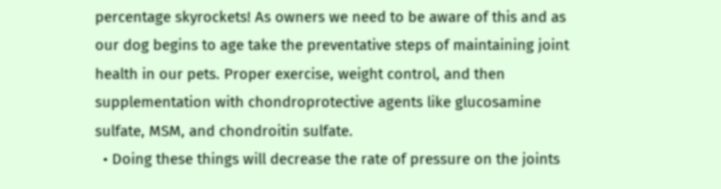percentage skyrockets! As owners we need to be aware of this and as our dog begins to age take the preventative steps of maintaining joint health in our pets. Proper exercise, weight control, and then supplementation with chondroprotective agents like glucosamine sulfate, MSM, and chondroitin sulfate.
  • Doing these things will decrease the rate of pressure on the joints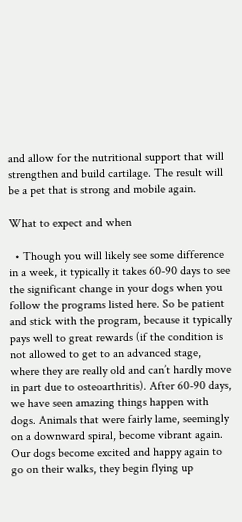and allow for the nutritional support that will strengthen and build cartilage. The result will be a pet that is strong and mobile again.

What to expect and when

  • Though you will likely see some difference in a week, it typically it takes 60-90 days to see the significant change in your dogs when you follow the programs listed here. So be patient and stick with the program, because it typically pays well to great rewards (if the condition is not allowed to get to an advanced stage, where they are really old and can’t hardly move in part due to osteoarthritis). After 60-90 days, we have seen amazing things happen with dogs. Animals that were fairly lame, seemingly on a downward spiral, become vibrant again. Our dogs become excited and happy again to go on their walks, they begin flying up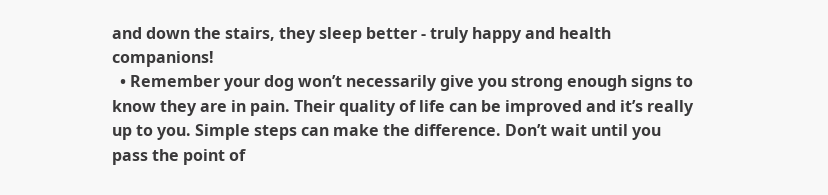and down the stairs, they sleep better - truly happy and health companions!
  • Remember your dog won’t necessarily give you strong enough signs to know they are in pain. Their quality of life can be improved and it’s really up to you. Simple steps can make the difference. Don’t wait until you pass the point of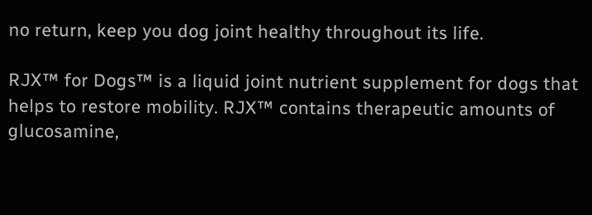no return, keep you dog joint healthy throughout its life.

RJX™ for Dogs™ is a liquid joint nutrient supplement for dogs that helps to restore mobility. RJX™ contains therapeutic amounts of glucosamine,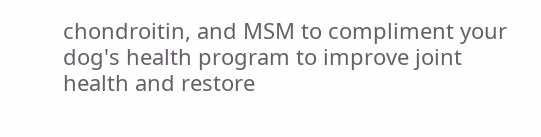chondroitin, and MSM to compliment your dog's health program to improve joint health and restore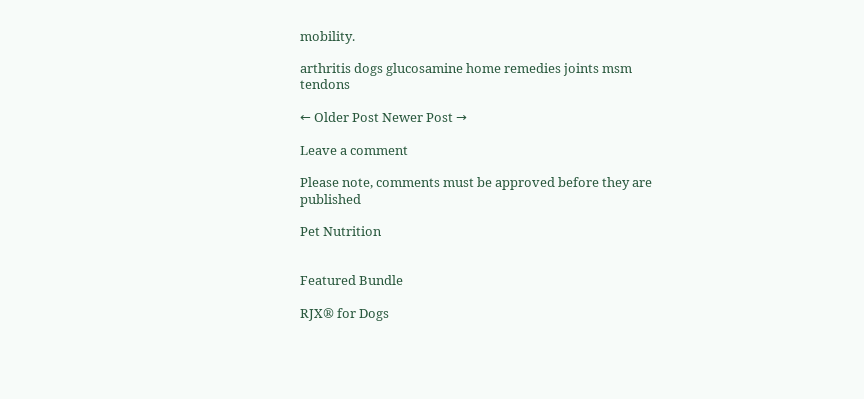mobility.

arthritis dogs glucosamine home remedies joints msm tendons

← Older Post Newer Post →

Leave a comment

Please note, comments must be approved before they are published

Pet Nutrition


Featured Bundle

RJX® for Dogs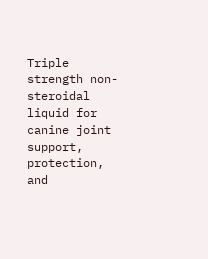Triple strength non-steroidal liquid for canine joint support, protection, and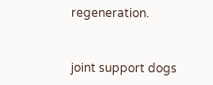regeneration.


joint support dogs